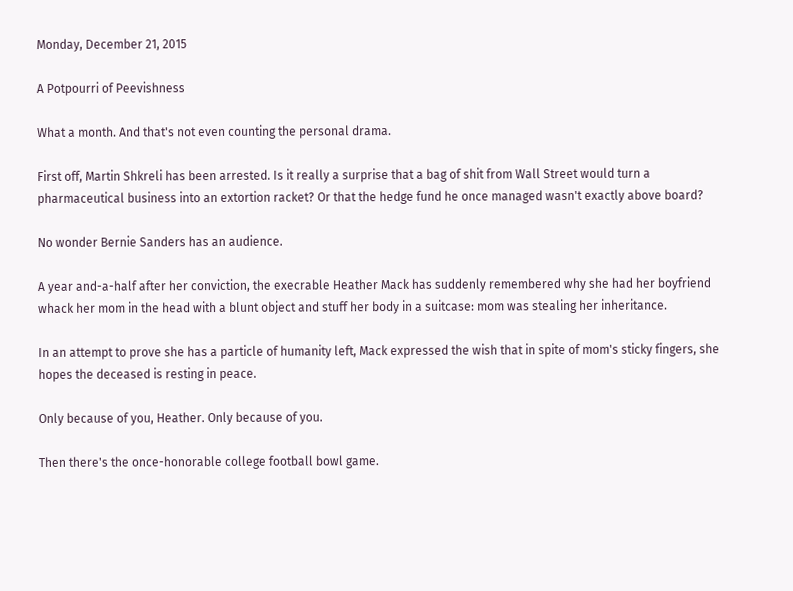Monday, December 21, 2015

A Potpourri of Peevishness

What a month. And that's not even counting the personal drama.

First off, Martin Shkreli has been arrested. Is it really a surprise that a bag of shit from Wall Street would turn a pharmaceutical business into an extortion racket? Or that the hedge fund he once managed wasn't exactly above board?

No wonder Bernie Sanders has an audience.

A year and-a-half after her conviction, the execrable Heather Mack has suddenly remembered why she had her boyfriend whack her mom in the head with a blunt object and stuff her body in a suitcase: mom was stealing her inheritance.

In an attempt to prove she has a particle of humanity left, Mack expressed the wish that in spite of mom's sticky fingers, she hopes the deceased is resting in peace.

Only because of you, Heather. Only because of you.

Then there's the once-honorable college football bowl game.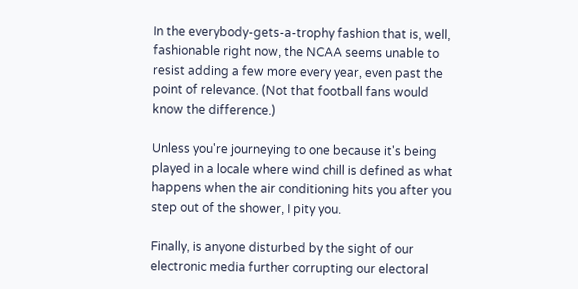In the everybody-gets-a-trophy fashion that is, well, fashionable right now, the NCAA seems unable to resist adding a few more every year, even past the point of relevance. (Not that football fans would know the difference.)

Unless you're journeying to one because it's being played in a locale where wind chill is defined as what happens when the air conditioning hits you after you step out of the shower, I pity you.

Finally, is anyone disturbed by the sight of our electronic media further corrupting our electoral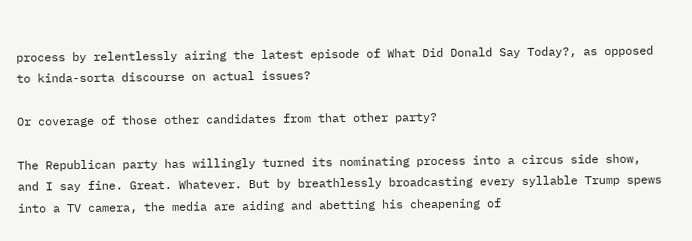process by relentlessly airing the latest episode of What Did Donald Say Today?, as opposed to kinda-sorta discourse on actual issues?

Or coverage of those other candidates from that other party?

The Republican party has willingly turned its nominating process into a circus side show, and I say fine. Great. Whatever. But by breathlessly broadcasting every syllable Trump spews into a TV camera, the media are aiding and abetting his cheapening of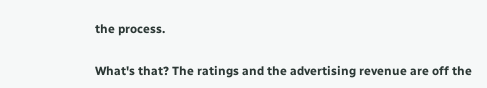the process.

What's that? The ratings and the advertising revenue are off the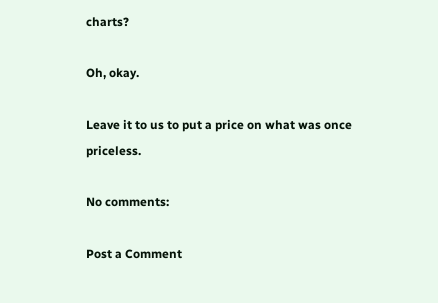charts?

Oh, okay.

Leave it to us to put a price on what was once priceless.

No comments:

Post a Comment